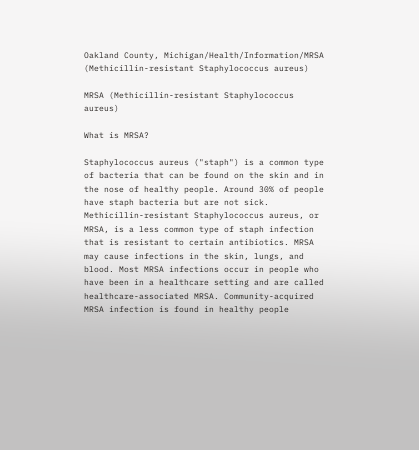Oakland County, Michigan/Health/Information/MRSA (Methicillin-resistant Staphylococcus aureus)

MRSA (Methicillin-resistant Staphylococcus aureus)

What is MRSA?

Staphylococcus aureus ("staph") is a common type of bacteria that can be found on the skin and in the nose of healthy people. Around 30% of people have staph bacteria but are not sick. Methicillin-resistant Staphylococcus aureus, or MRSA, is a less common type of staph infection that is resistant to certain antibiotics. MRSA may cause infections in the skin, lungs, and blood. Most MRSA infections occur in people who have been in a healthcare setting and are called healthcare-associated MRSA. Community-acquired MRSA infection is found in healthy people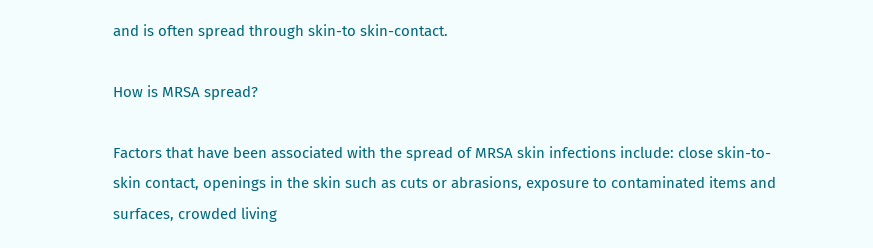and is often spread through skin-to skin-contact.

How is MRSA spread?

Factors that have been associated with the spread of MRSA skin infections include: close skin-to-skin contact, openings in the skin such as cuts or abrasions, exposure to contaminated items and surfaces, crowded living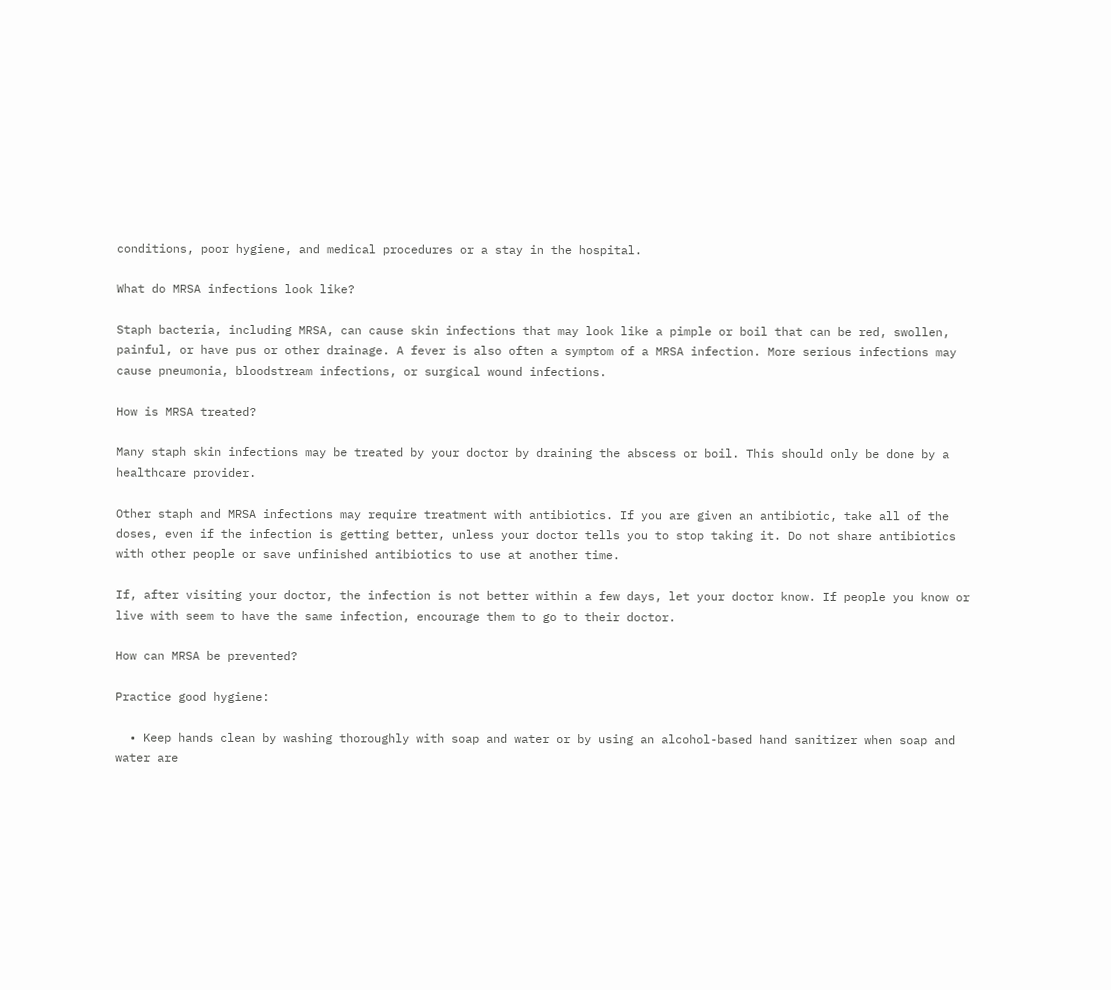conditions, poor hygiene, and medical procedures or a stay in the hospital.

What do MRSA infections look like?

Staph bacteria, including MRSA, can cause skin infections that may look like a pimple or boil that can be red, swollen, painful, or have pus or other drainage. A fever is also often a symptom of a MRSA infection. More serious infections may cause pneumonia, bloodstream infections, or surgical wound infections.

How is MRSA treated?

Many staph skin infections may be treated by your doctor by draining the abscess or boil. This should only be done by a healthcare provider.

Other staph and MRSA infections may require treatment with antibiotics. If you are given an antibiotic, take all of the doses, even if the infection is getting better, unless your doctor tells you to stop taking it. Do not share antibiotics with other people or save unfinished antibiotics to use at another time.

If, after visiting your doctor, the infection is not better within a few days, let your doctor know. If people you know or live with seem to have the same infection, encourage them to go to their doctor.

How can MRSA be prevented?

Practice good hygiene:

  • Keep hands clean by washing thoroughly with soap and water or by using an alcohol-based hand sanitizer when soap and water are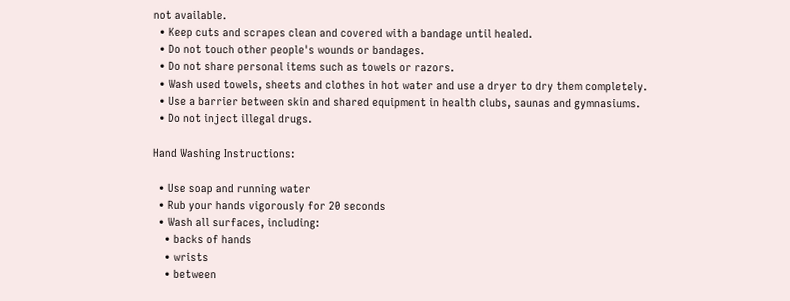not available.
  • Keep cuts and scrapes clean and covered with a bandage until healed.
  • Do not touch other people's wounds or bandages.
  • Do not share personal items such as towels or razors.
  • Wash used towels, sheets and clothes in hot water and use a dryer to dry them completely.
  • Use a barrier between skin and shared equipment in health clubs, saunas and gymnasiums.
  • Do not inject illegal drugs.

Hand Washing Instructions:

  • Use soap and running water
  • Rub your hands vigorously for 20 seconds
  • Wash all surfaces, including:
    • backs of hands
    • wrists
    • between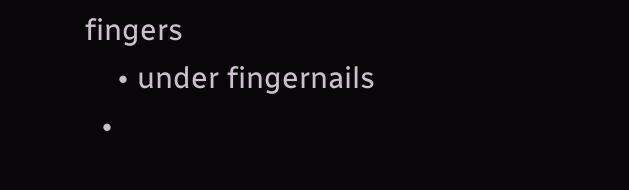fingers
    • under fingernails
  •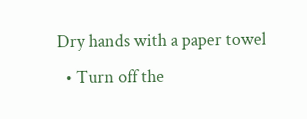Dry hands with a paper towel
  • Turn off the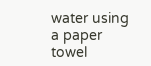water using a paper towel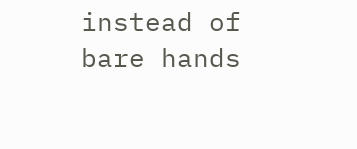instead of bare hands